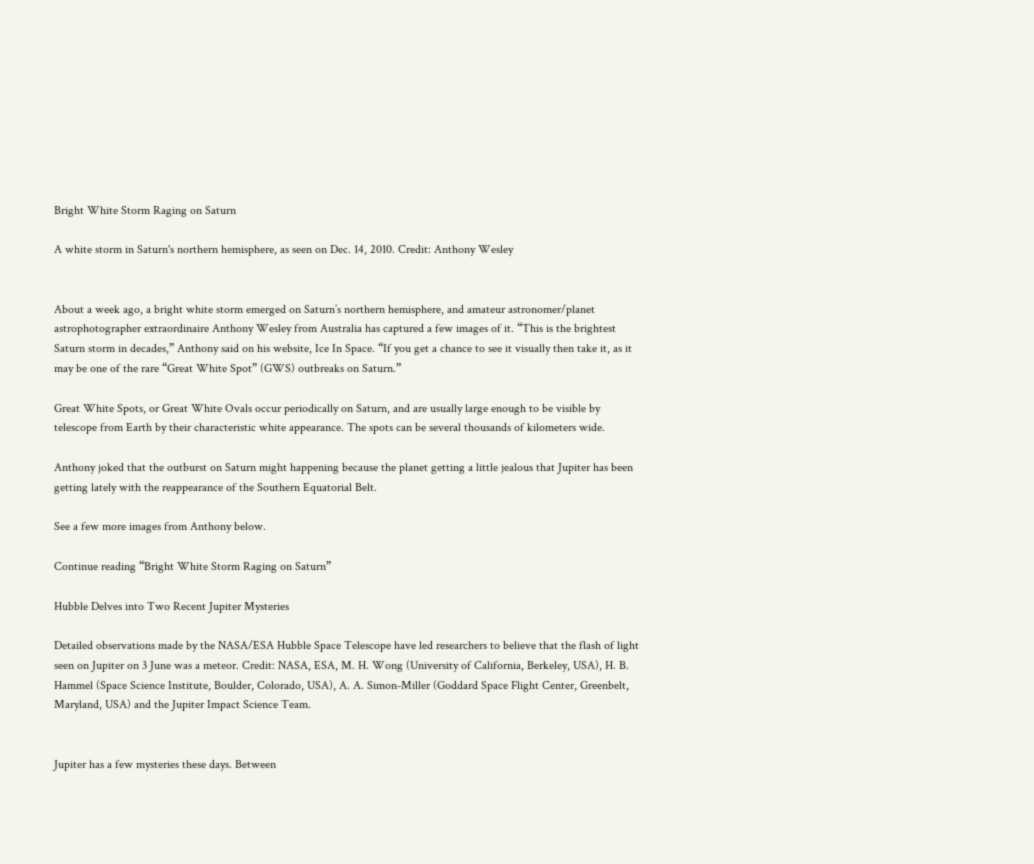Bright White Storm Raging on Saturn

A white storm in Saturn's northern hemisphere, as seen on Dec. 14, 2010. Credit: Anthony Wesley


About a week ago, a bright white storm emerged on Saturn’s northern hemisphere, and amateur astronomer/planet astrophotographer extraordinaire Anthony Wesley from Australia has captured a few images of it. “This is the brightest Saturn storm in decades,” Anthony said on his website, Ice In Space. “If you get a chance to see it visually then take it, as it may be one of the rare “Great White Spot” (GWS) outbreaks on Saturn.”

Great White Spots, or Great White Ovals occur periodically on Saturn, and are usually large enough to be visible by telescope from Earth by their characteristic white appearance. The spots can be several thousands of kilometers wide.

Anthony joked that the outburst on Saturn might happening because the planet getting a little jealous that Jupiter has been getting lately with the reappearance of the Southern Equatorial Belt.

See a few more images from Anthony below.

Continue reading “Bright White Storm Raging on Saturn”

Hubble Delves into Two Recent Jupiter Mysteries

Detailed observations made by the NASA/ESA Hubble Space Telescope have led researchers to believe that the flash of light seen on Jupiter on 3 June was a meteor. Credit: NASA, ESA, M. H. Wong (University of California, Berkeley, USA), H. B. Hammel (Space Science Institute, Boulder, Colorado, USA), A. A. Simon-Miller (Goddard Space Flight Center, Greenbelt, Maryland, USA) and the Jupiter Impact Science Team.


Jupiter has a few mysteries these days. Between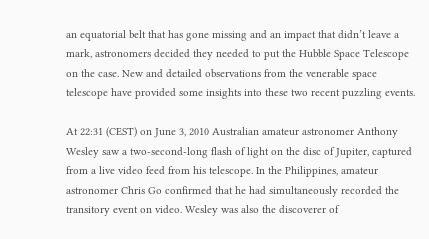an equatorial belt that has gone missing and an impact that didn’t leave a mark, astronomers decided they needed to put the Hubble Space Telescope on the case. New and detailed observations from the venerable space telescope have provided some insights into these two recent puzzling events.

At 22:31 (CEST) on June 3, 2010 Australian amateur astronomer Anthony Wesley saw a two-second-long flash of light on the disc of Jupiter, captured from a live video feed from his telescope. In the Philippines, amateur astronomer Chris Go confirmed that he had simultaneously recorded the transitory event on video. Wesley was also the discoverer of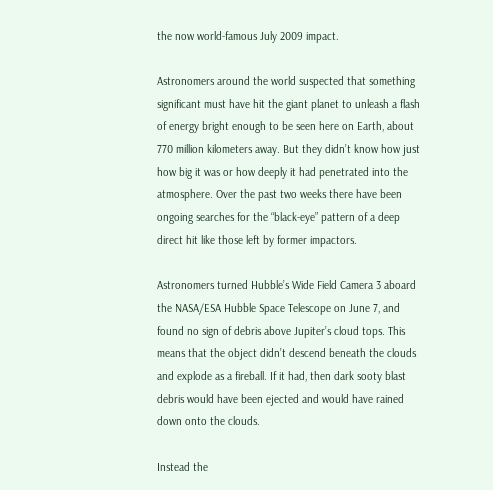the now world-famous July 2009 impact.

Astronomers around the world suspected that something significant must have hit the giant planet to unleash a flash of energy bright enough to be seen here on Earth, about 770 million kilometers away. But they didn’t know how just how big it was or how deeply it had penetrated into the atmosphere. Over the past two weeks there have been ongoing searches for the “black-eye” pattern of a deep direct hit like those left by former impactors.

Astronomers turned Hubble’s Wide Field Camera 3 aboard the NASA/ESA Hubble Space Telescope on June 7, and found no sign of debris above Jupiter’s cloud tops. This means that the object didn’t descend beneath the clouds and explode as a fireball. If it had, then dark sooty blast debris would have been ejected and would have rained down onto the clouds.

Instead the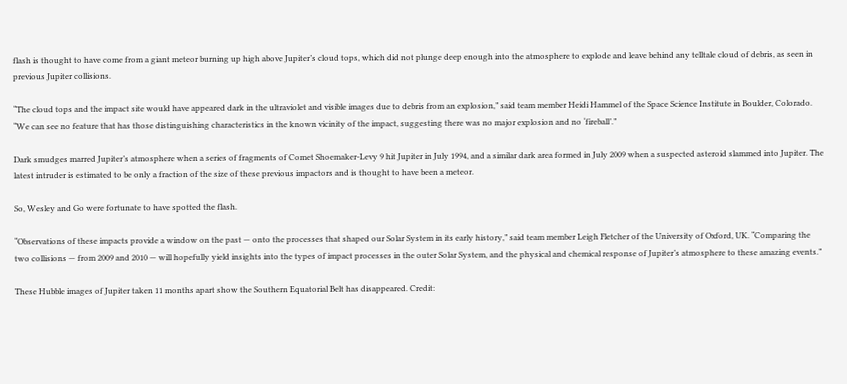flash is thought to have come from a giant meteor burning up high above Jupiter’s cloud tops, which did not plunge deep enough into the atmosphere to explode and leave behind any telltale cloud of debris, as seen in previous Jupiter collisions.

“The cloud tops and the impact site would have appeared dark in the ultraviolet and visible images due to debris from an explosion,” said team member Heidi Hammel of the Space Science Institute in Boulder, Colorado. “We can see no feature that has those distinguishing characteristics in the known vicinity of the impact, suggesting there was no major explosion and no ‘fireball’.”

Dark smudges marred Jupiter’s atmosphere when a series of fragments of Comet Shoemaker-Levy 9 hit Jupiter in July 1994, and a similar dark area formed in July 2009 when a suspected asteroid slammed into Jupiter. The latest intruder is estimated to be only a fraction of the size of these previous impactors and is thought to have been a meteor.

So, Wesley and Go were fortunate to have spotted the flash.

“Observations of these impacts provide a window on the past — onto the processes that shaped our Solar System in its early history,” said team member Leigh Fletcher of the University of Oxford, UK. “Comparing the two collisions — from 2009 and 2010 — will hopefully yield insights into the types of impact processes in the outer Solar System, and the physical and chemical response of Jupiter’s atmosphere to these amazing events.”

These Hubble images of Jupiter taken 11 months apart show the Southern Equatorial Belt has disappeared. Credit: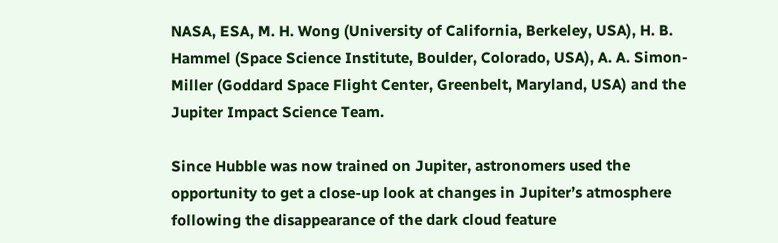NASA, ESA, M. H. Wong (University of California, Berkeley, USA), H. B. Hammel (Space Science Institute, Boulder, Colorado, USA), A. A. Simon-Miller (Goddard Space Flight Center, Greenbelt, Maryland, USA) and the Jupiter Impact Science Team.

Since Hubble was now trained on Jupiter, astronomers used the opportunity to get a close-up look at changes in Jupiter’s atmosphere following the disappearance of the dark cloud feature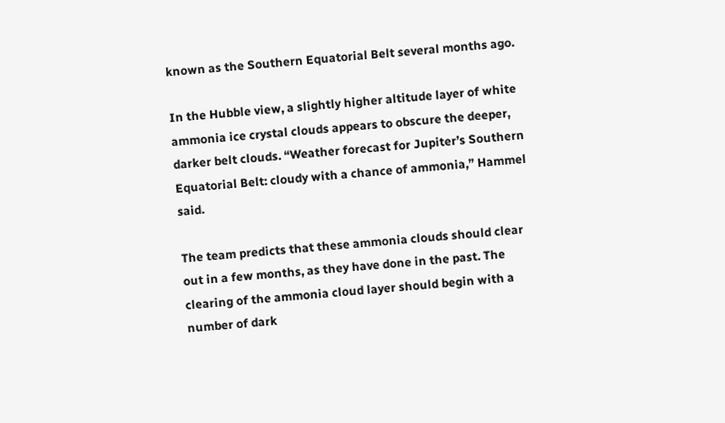known as the Southern Equatorial Belt several months ago.

In the Hubble view, a slightly higher altitude layer of white ammonia ice crystal clouds appears to obscure the deeper, darker belt clouds. “Weather forecast for Jupiter’s Southern Equatorial Belt: cloudy with a chance of ammonia,” Hammel said.

The team predicts that these ammonia clouds should clear out in a few months, as they have done in the past. The clearing of the ammonia cloud layer should begin with a number of dark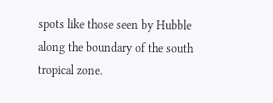spots like those seen by Hubble along the boundary of the south tropical zone.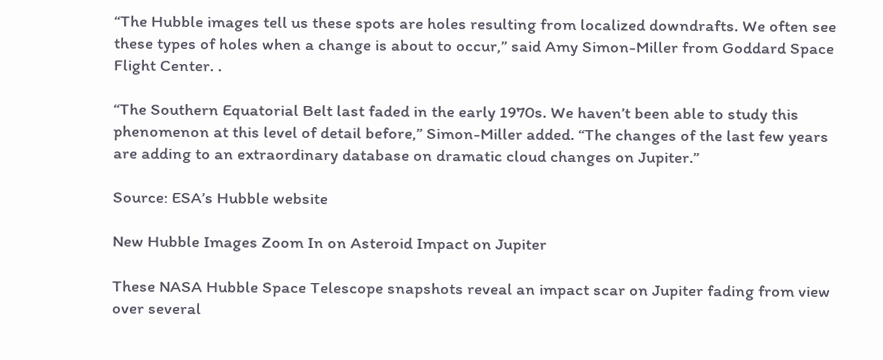“The Hubble images tell us these spots are holes resulting from localized downdrafts. We often see these types of holes when a change is about to occur,” said Amy Simon-Miller from Goddard Space Flight Center. .

“The Southern Equatorial Belt last faded in the early 1970s. We haven’t been able to study this phenomenon at this level of detail before,” Simon-Miller added. “The changes of the last few years are adding to an extraordinary database on dramatic cloud changes on Jupiter.”

Source: ESA’s Hubble website

New Hubble Images Zoom In on Asteroid Impact on Jupiter

These NASA Hubble Space Telescope snapshots reveal an impact scar on Jupiter fading from view over several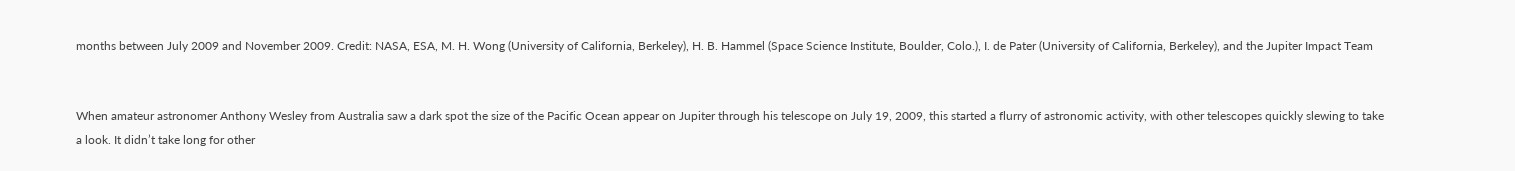months between July 2009 and November 2009. Credit: NASA, ESA, M. H. Wong (University of California, Berkeley), H. B. Hammel (Space Science Institute, Boulder, Colo.), I. de Pater (University of California, Berkeley), and the Jupiter Impact Team


When amateur astronomer Anthony Wesley from Australia saw a dark spot the size of the Pacific Ocean appear on Jupiter through his telescope on July 19, 2009, this started a flurry of astronomic activity, with other telescopes quickly slewing to take a look. It didn’t take long for other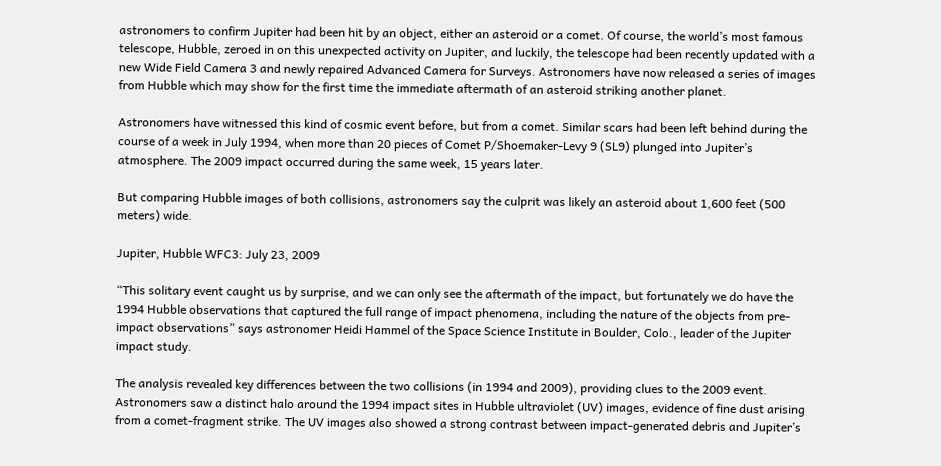astronomers to confirm Jupiter had been hit by an object, either an asteroid or a comet. Of course, the world’s most famous telescope, Hubble, zeroed in on this unexpected activity on Jupiter, and luckily, the telescope had been recently updated with a new Wide Field Camera 3 and newly repaired Advanced Camera for Surveys. Astronomers have now released a series of images from Hubble which may show for the first time the immediate aftermath of an asteroid striking another planet.

Astronomers have witnessed this kind of cosmic event before, but from a comet. Similar scars had been left behind during the course of a week in July 1994, when more than 20 pieces of Comet P/Shoemaker-Levy 9 (SL9) plunged into Jupiter’s atmosphere. The 2009 impact occurred during the same week, 15 years later.

But comparing Hubble images of both collisions, astronomers say the culprit was likely an asteroid about 1,600 feet (500 meters) wide.

Jupiter, Hubble WFC3: July 23, 2009

“This solitary event caught us by surprise, and we can only see the aftermath of the impact, but fortunately we do have the 1994 Hubble observations that captured the full range of impact phenomena, including the nature of the objects from pre-impact observations” says astronomer Heidi Hammel of the Space Science Institute in Boulder, Colo., leader of the Jupiter impact study.

The analysis revealed key differences between the two collisions (in 1994 and 2009), providing clues to the 2009 event. Astronomers saw a distinct halo around the 1994 impact sites in Hubble ultraviolet (UV) images, evidence of fine dust arising from a comet-fragment strike. The UV images also showed a strong contrast between impact-generated debris and Jupiter’s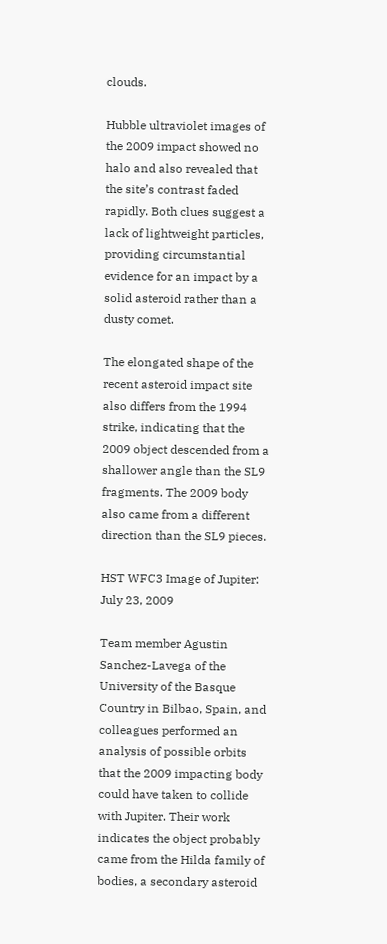clouds.

Hubble ultraviolet images of the 2009 impact showed no halo and also revealed that the site’s contrast faded rapidly. Both clues suggest a lack of lightweight particles, providing circumstantial evidence for an impact by a solid asteroid rather than a dusty comet.

The elongated shape of the recent asteroid impact site also differs from the 1994 strike, indicating that the 2009 object descended from a shallower angle than the SL9 fragments. The 2009 body also came from a different direction than the SL9 pieces.

HST WFC3 Image of Jupiter: July 23, 2009

Team member Agustin Sanchez-Lavega of the University of the Basque Country in Bilbao, Spain, and colleagues performed an analysis of possible orbits that the 2009 impacting body could have taken to collide with Jupiter. Their work indicates the object probably came from the Hilda family of bodies, a secondary asteroid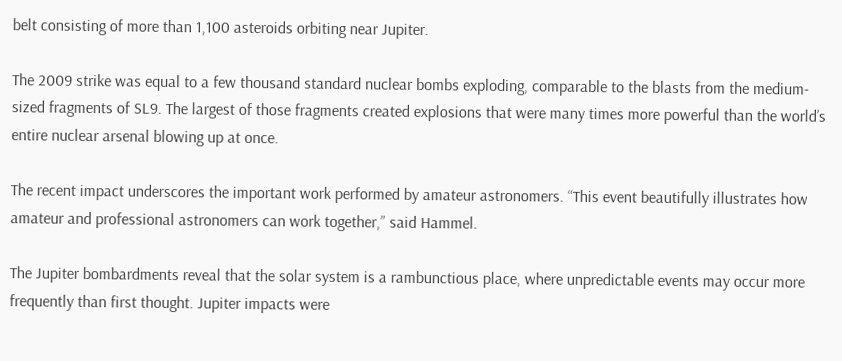belt consisting of more than 1,100 asteroids orbiting near Jupiter.

The 2009 strike was equal to a few thousand standard nuclear bombs exploding, comparable to the blasts from the medium-sized fragments of SL9. The largest of those fragments created explosions that were many times more powerful than the world’s entire nuclear arsenal blowing up at once.

The recent impact underscores the important work performed by amateur astronomers. “This event beautifully illustrates how amateur and professional astronomers can work together,” said Hammel.

The Jupiter bombardments reveal that the solar system is a rambunctious place, where unpredictable events may occur more frequently than first thought. Jupiter impacts were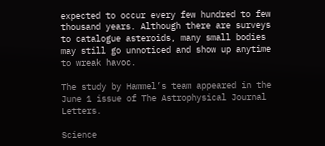expected to occur every few hundred to few thousand years. Although there are surveys to catalogue asteroids, many small bodies may still go unnoticed and show up anytime to wreak havoc.

The study by Hammel’s team appeared in the June 1 issue of The Astrophysical Journal Letters.

Science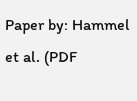Paper by: Hammel et al. (PDF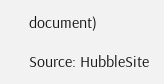document)

Source: HubbleSite